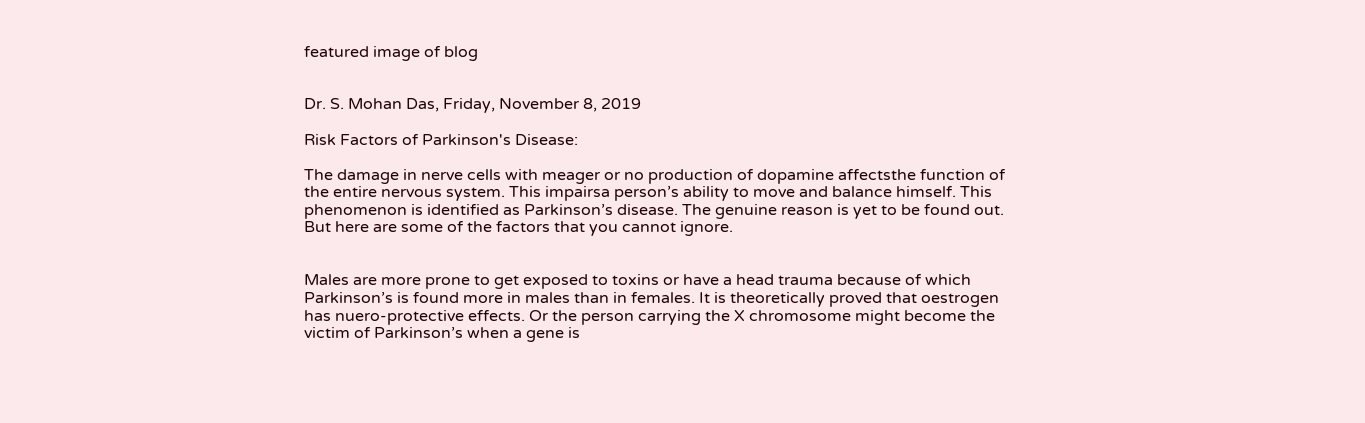featured image of blog


Dr. S. Mohan Das, Friday, November 8, 2019

Risk Factors of Parkinson's Disease:

The damage in nerve cells with meager or no production of dopamine affectsthe function of the entire nervous system. This impairsa person’s ability to move and balance himself. This phenomenon is identified as Parkinson’s disease. The genuine reason is yet to be found out. But here are some of the factors that you cannot ignore.


Males are more prone to get exposed to toxins or have a head trauma because of which Parkinson’s is found more in males than in females. It is theoretically proved that oestrogen has nuero-protective effects. Or the person carrying the X chromosome might become the victim of Parkinson’s when a gene is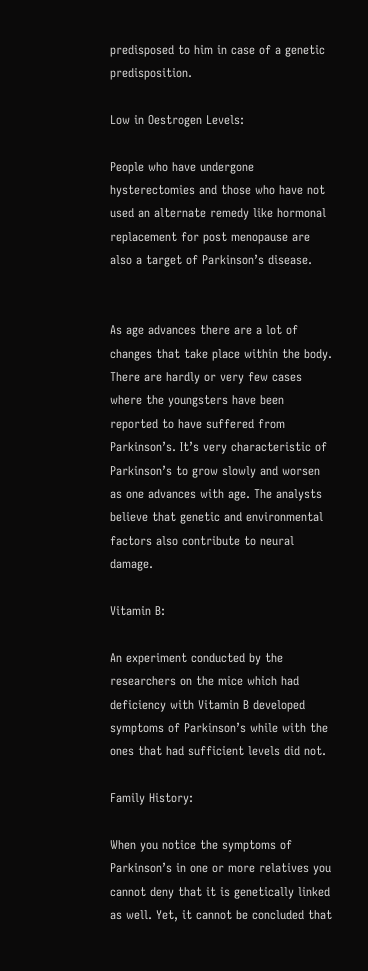predisposed to him in case of a genetic predisposition.

Low in Oestrogen Levels:

People who have undergone hysterectomies and those who have not used an alternate remedy like hormonal replacement for post menopause are also a target of Parkinson’s disease.


As age advances there are a lot of changes that take place within the body. There are hardly or very few cases where the youngsters have been reported to have suffered from Parkinson’s. It’s very characteristic of Parkinson’s to grow slowly and worsen as one advances with age. The analysts believe that genetic and environmental factors also contribute to neural damage.

Vitamin B:

An experiment conducted by the researchers on the mice which had deficiency with Vitamin B developed symptoms of Parkinson’s while with the ones that had sufficient levels did not.

Family History:

When you notice the symptoms of Parkinson’s in one or more relatives you cannot deny that it is genetically linked as well. Yet, it cannot be concluded that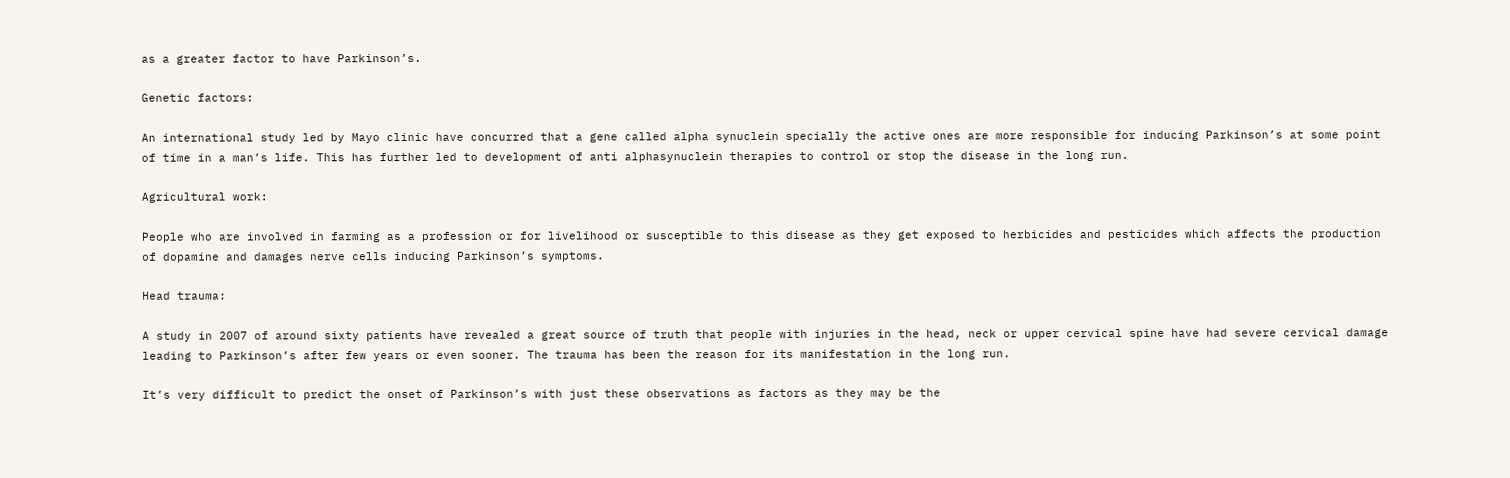as a greater factor to have Parkinson’s.

Genetic factors:

An international study led by Mayo clinic have concurred that a gene called alpha synuclein specially the active ones are more responsible for inducing Parkinson’s at some point of time in a man’s life. This has further led to development of anti alphasynuclein therapies to control or stop the disease in the long run.

Agricultural work:

People who are involved in farming as a profession or for livelihood or susceptible to this disease as they get exposed to herbicides and pesticides which affects the production of dopamine and damages nerve cells inducing Parkinson’s symptoms.

Head trauma:

A study in 2007 of around sixty patients have revealed a great source of truth that people with injuries in the head, neck or upper cervical spine have had severe cervical damage leading to Parkinson’s after few years or even sooner. The trauma has been the reason for its manifestation in the long run.

It’s very difficult to predict the onset of Parkinson’s with just these observations as factors as they may be the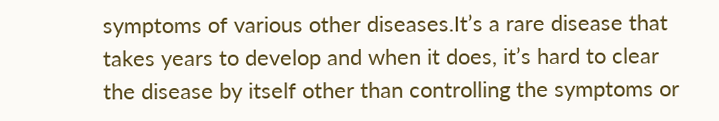symptoms of various other diseases.It’s a rare disease that takes years to develop and when it does, it’s hard to clear the disease by itself other than controlling the symptoms or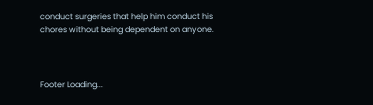conduct surgeries that help him conduct his chores without being dependent on anyone.



Footer Loading...